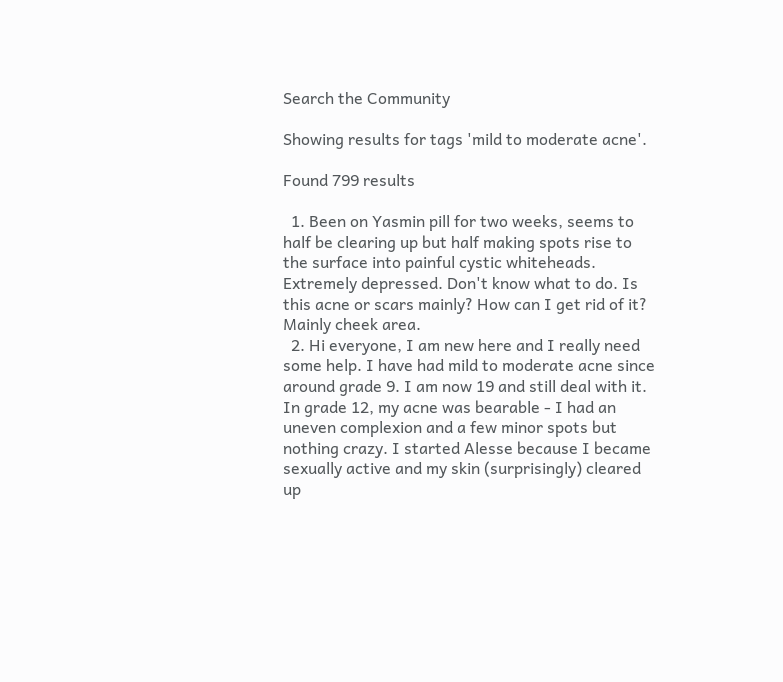Search the Community

Showing results for tags 'mild to moderate acne'.

Found 799 results

  1. Been on Yasmin pill for two weeks, seems to half be clearing up but half making spots rise to the surface into painful cystic whiteheads. Extremely depressed. Don't know what to do. Is this acne or scars mainly? How can I get rid of it? Mainly cheek area.
  2. Hi everyone, I am new here and I really need some help. I have had mild to moderate acne since around grade 9. I am now 19 and still deal with it. In grade 12, my acne was bearable - I had an uneven complexion and a few minor spots but nothing crazy. I started Alesse because I became sexually active and my skin (surprisingly) cleared up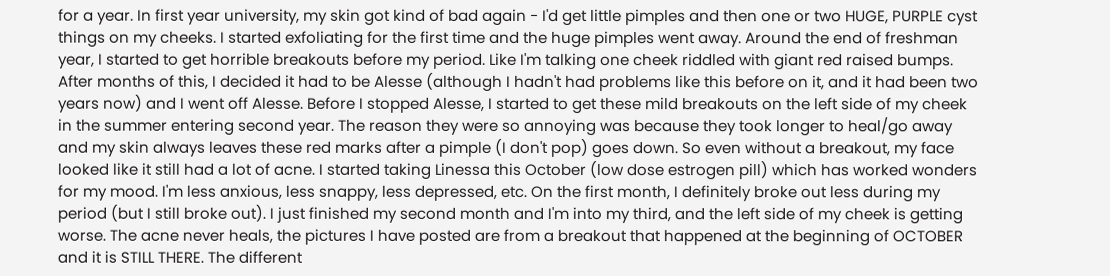for a year. In first year university, my skin got kind of bad again - I'd get little pimples and then one or two HUGE, PURPLE cyst things on my cheeks. I started exfoliating for the first time and the huge pimples went away. Around the end of freshman year, I started to get horrible breakouts before my period. Like I'm talking one cheek riddled with giant red raised bumps. After months of this, I decided it had to be Alesse (although I hadn't had problems like this before on it, and it had been two years now) and I went off Alesse. Before I stopped Alesse, I started to get these mild breakouts on the left side of my cheek in the summer entering second year. The reason they were so annoying was because they took longer to heal/go away and my skin always leaves these red marks after a pimple (I don't pop) goes down. So even without a breakout, my face looked like it still had a lot of acne. I started taking Linessa this October (low dose estrogen pill) which has worked wonders for my mood. I'm less anxious, less snappy, less depressed, etc. On the first month, I definitely broke out less during my period (but I still broke out). I just finished my second month and I'm into my third, and the left side of my cheek is getting worse. The acne never heals, the pictures I have posted are from a breakout that happened at the beginning of OCTOBER and it is STILL THERE. The different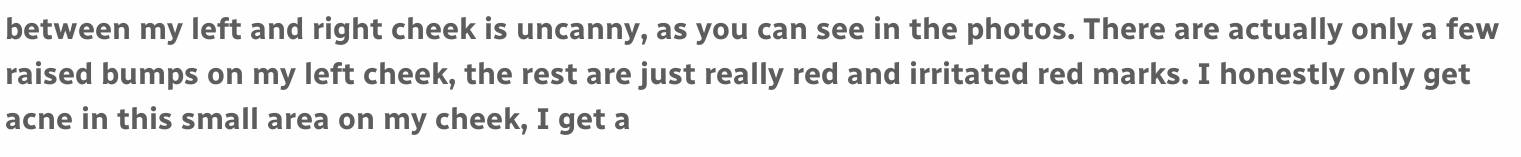between my left and right cheek is uncanny, as you can see in the photos. There are actually only a few raised bumps on my left cheek, the rest are just really red and irritated red marks. I honestly only get acne in this small area on my cheek, I get a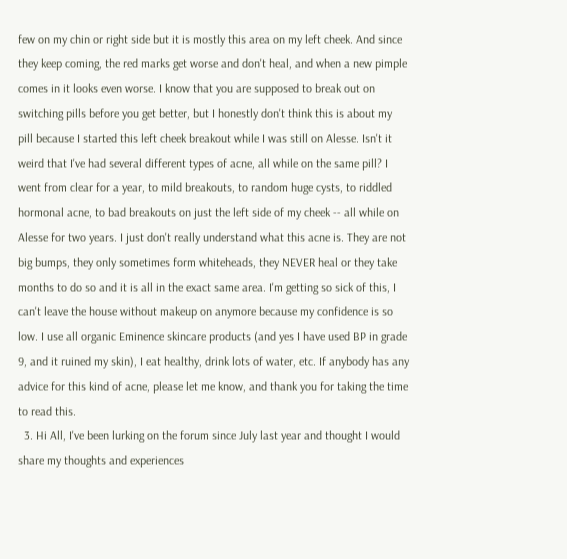few on my chin or right side but it is mostly this area on my left cheek. And since they keep coming, the red marks get worse and don't heal, and when a new pimple comes in it looks even worse. I know that you are supposed to break out on switching pills before you get better, but I honestly don't think this is about my pill because I started this left cheek breakout while I was still on Alesse. Isn't it weird that I've had several different types of acne, all while on the same pill? I went from clear for a year, to mild breakouts, to random huge cysts, to riddled hormonal acne, to bad breakouts on just the left side of my cheek -- all while on Alesse for two years. I just don't really understand what this acne is. They are not big bumps, they only sometimes form whiteheads, they NEVER heal or they take months to do so and it is all in the exact same area. I'm getting so sick of this, I can't leave the house without makeup on anymore because my confidence is so low. I use all organic Eminence skincare products (and yes I have used BP in grade 9, and it ruined my skin), I eat healthy, drink lots of water, etc. If anybody has any advice for this kind of acne, please let me know, and thank you for taking the time to read this.
  3. Hi All, I've been lurking on the forum since July last year and thought I would share my thoughts and experiences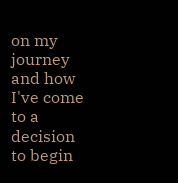on my journey and how I've come to a decision to begin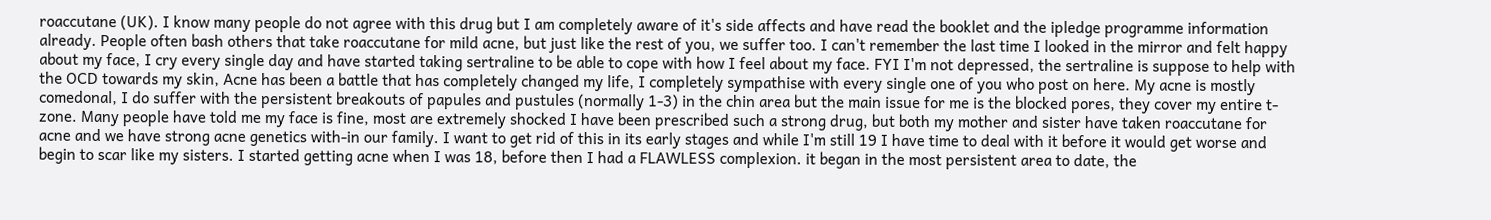roaccutane (UK). I know many people do not agree with this drug but I am completely aware of it's side affects and have read the booklet and the ipledge programme information already. People often bash others that take roaccutane for mild acne, but just like the rest of you, we suffer too. I can't remember the last time I looked in the mirror and felt happy about my face, I cry every single day and have started taking sertraline to be able to cope with how I feel about my face. FYI I'm not depressed, the sertraline is suppose to help with the OCD towards my skin, Acne has been a battle that has completely changed my life, I completely sympathise with every single one of you who post on here. My acne is mostly comedonal, I do suffer with the persistent breakouts of papules and pustules (normally 1-3) in the chin area but the main issue for me is the blocked pores, they cover my entire t-zone. Many people have told me my face is fine, most are extremely shocked I have been prescribed such a strong drug, but both my mother and sister have taken roaccutane for acne and we have strong acne genetics with-in our family. I want to get rid of this in its early stages and while I'm still 19 I have time to deal with it before it would get worse and begin to scar like my sisters. I started getting acne when I was 18, before then I had a FLAWLESS complexion. it began in the most persistent area to date, the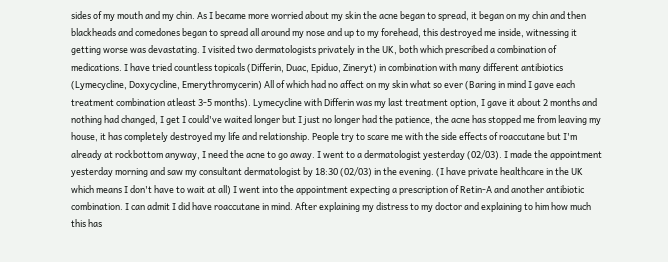sides of my mouth and my chin. As I became more worried about my skin the acne began to spread, it began on my chin and then blackheads and comedones began to spread all around my nose and up to my forehead, this destroyed me inside, witnessing it getting worse was devastating. I visited two dermatologists privately in the UK, both which prescribed a combination of medications. I have tried countless topicals (Differin, Duac, Epiduo, Zineryt) in combination with many different antibiotics (Lymecycline, Doxycycline, Emerythromycerin) All of which had no affect on my skin what so ever (Baring in mind I gave each treatment combination atleast 3-5 months). Lymecycline with Differin was my last treatment option, I gave it about 2 months and nothing had changed, I get I could've waited longer but I just no longer had the patience, the acne has stopped me from leaving my house, it has completely destroyed my life and relationship. People try to scare me with the side effects of roaccutane but I'm already at rockbottom anyway, I need the acne to go away. I went to a dermatologist yesterday (02/03). I made the appointment yesterday morning and saw my consultant dermatologist by 18:30 (02/03) in the evening. (I have private healthcare in the UK which means I don't have to wait at all) I went into the appointment expecting a prescription of Retin-A and another antibiotic combination. I can admit I did have roaccutane in mind. After explaining my distress to my doctor and explaining to him how much this has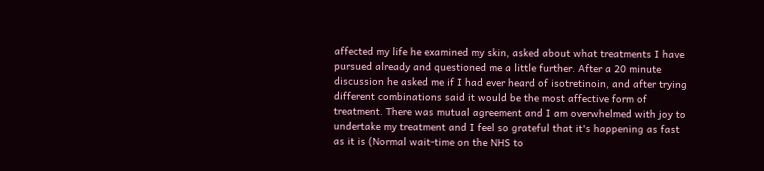affected my life he examined my skin, asked about what treatments I have pursued already and questioned me a little further. After a 20 minute discussion he asked me if I had ever heard of isotretinoin, and after trying different combinations said it would be the most affective form of treatment. There was mutual agreement and I am overwhelmed with joy to undertake my treatment and I feel so grateful that it's happening as fast as it is (Normal wait-time on the NHS to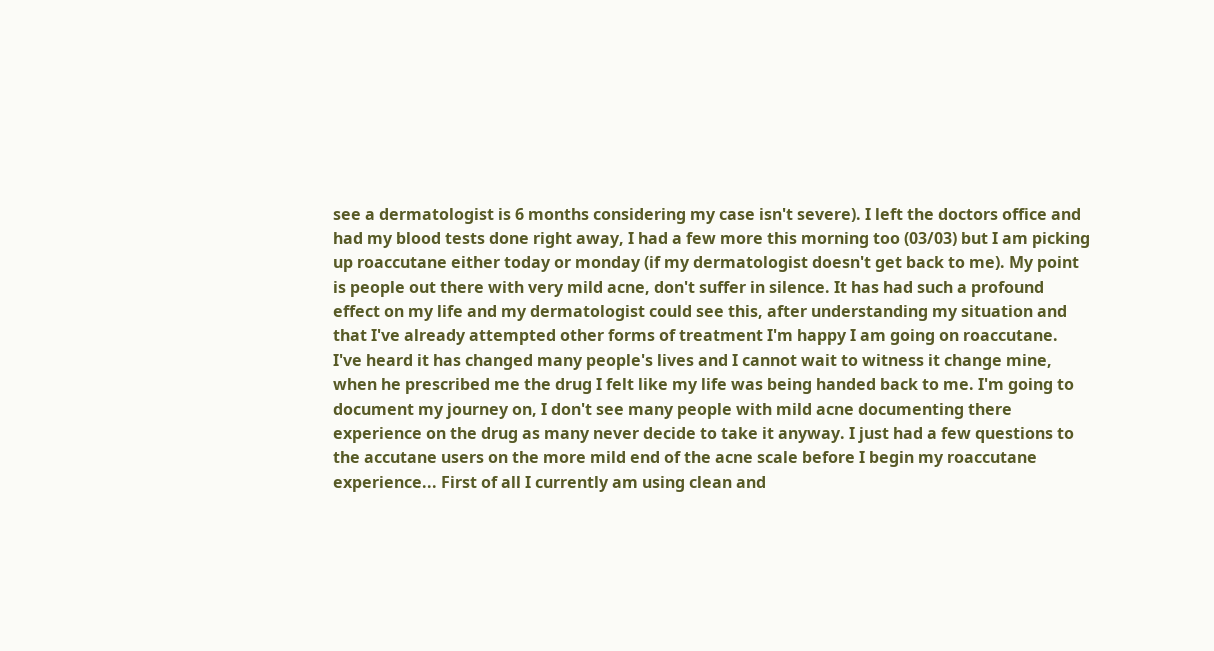see a dermatologist is 6 months considering my case isn't severe). I left the doctors office and had my blood tests done right away, I had a few more this morning too (03/03) but I am picking up roaccutane either today or monday (if my dermatologist doesn't get back to me). My point is people out there with very mild acne, don't suffer in silence. It has had such a profound effect on my life and my dermatologist could see this, after understanding my situation and that I've already attempted other forms of treatment I'm happy I am going on roaccutane. I've heard it has changed many people's lives and I cannot wait to witness it change mine, when he prescribed me the drug I felt like my life was being handed back to me. I'm going to document my journey on, I don't see many people with mild acne documenting there experience on the drug as many never decide to take it anyway. I just had a few questions to the accutane users on the more mild end of the acne scale before I begin my roaccutane experience... First of all I currently am using clean and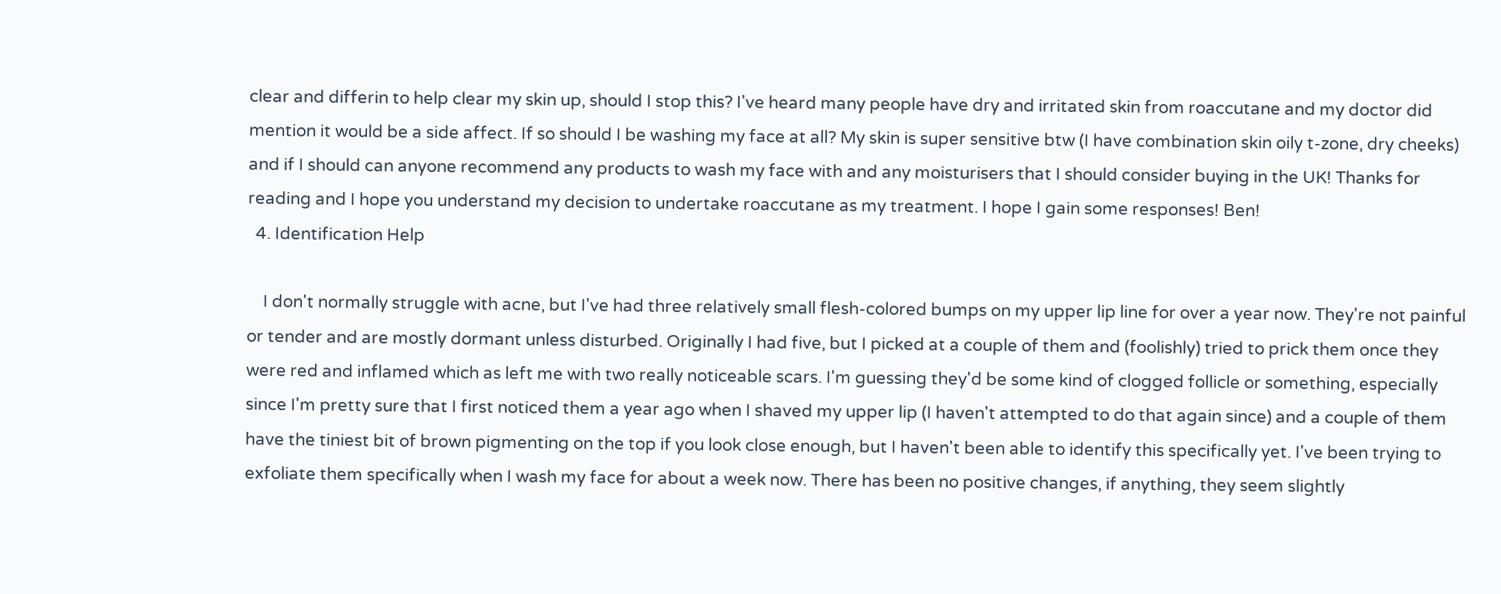clear and differin to help clear my skin up, should I stop this? I've heard many people have dry and irritated skin from roaccutane and my doctor did mention it would be a side affect. If so should I be washing my face at all? My skin is super sensitive btw (I have combination skin oily t-zone, dry cheeks) and if I should can anyone recommend any products to wash my face with and any moisturisers that I should consider buying in the UK! Thanks for reading and I hope you understand my decision to undertake roaccutane as my treatment. I hope I gain some responses! Ben!
  4. Identification Help

    I don't normally struggle with acne, but I've had three relatively small flesh-colored bumps on my upper lip line for over a year now. They're not painful or tender and are mostly dormant unless disturbed. Originally I had five, but I picked at a couple of them and (foolishly) tried to prick them once they were red and inflamed which as left me with two really noticeable scars. I'm guessing they'd be some kind of clogged follicle or something, especially since I'm pretty sure that I first noticed them a year ago when I shaved my upper lip (I haven't attempted to do that again since) and a couple of them have the tiniest bit of brown pigmenting on the top if you look close enough, but I haven't been able to identify this specifically yet. I've been trying to exfoliate them specifically when I wash my face for about a week now. There has been no positive changes, if anything, they seem slightly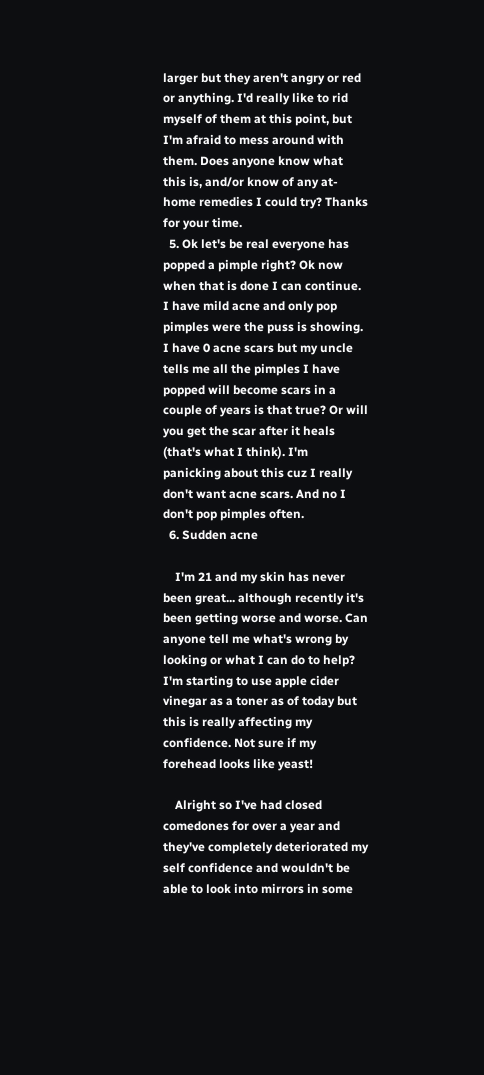larger but they aren't angry or red or anything. I'd really like to rid myself of them at this point, but I'm afraid to mess around with them. Does anyone know what this is, and/or know of any at-home remedies I could try? Thanks for your time.
  5. Ok let's be real everyone has popped a pimple right? Ok now when that is done I can continue. I have mild acne and only pop pimples were the puss is showing. I have 0 acne scars but my uncle tells me all the pimples I have popped will become scars in a couple of years is that true? Or will you get the scar after it heals (that's what I think). I'm panicking about this cuz I really don't want acne scars. And no I don't pop pimples often.
  6. Sudden acne

    I'm 21 and my skin has never been great... although recently it's been getting worse and worse. Can anyone tell me what's wrong by looking or what I can do to help? I'm starting to use apple cider vinegar as a toner as of today but this is really affecting my confidence. Not sure if my forehead looks like yeast!

    Alright so I've had closed comedones for over a year and they've completely deteriorated my self confidence and wouldn't be able to look into mirrors in some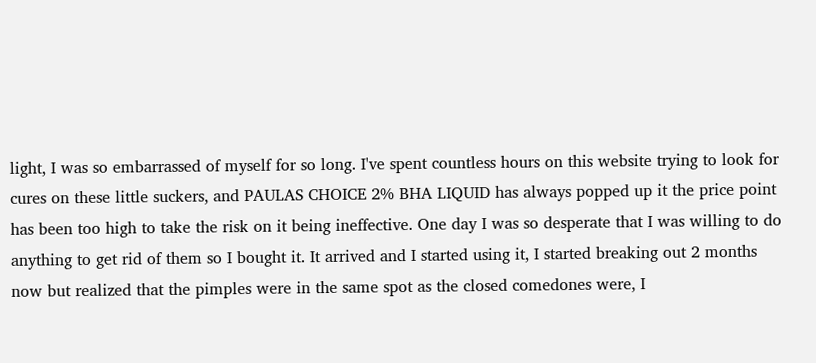light, I was so embarrassed of myself for so long. I've spent countless hours on this website trying to look for cures on these little suckers, and PAULAS CHOICE 2% BHA LIQUID has always popped up it the price point has been too high to take the risk on it being ineffective. One day I was so desperate that I was willing to do anything to get rid of them so I bought it. It arrived and I started using it, I started breaking out 2 months now but realized that the pimples were in the same spot as the closed comedones were, I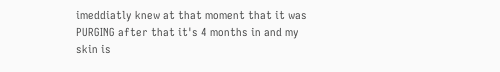imeddiatly knew at that moment that it was PURGING after that it's 4 months in and my skin is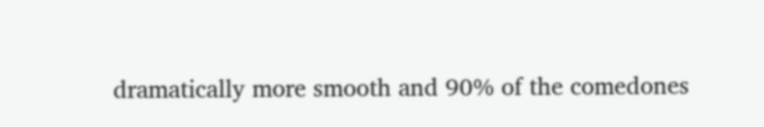dramatically more smooth and 90% of the comedones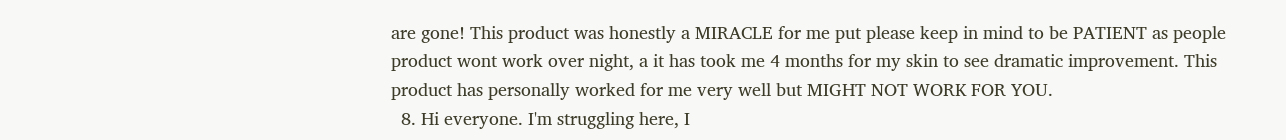are gone! This product was honestly a MIRACLE for me put please keep in mind to be PATIENT as people product wont work over night, a it has took me 4 months for my skin to see dramatic improvement. This product has personally worked for me very well but MIGHT NOT WORK FOR YOU.
  8. Hi everyone. I'm struggling here, I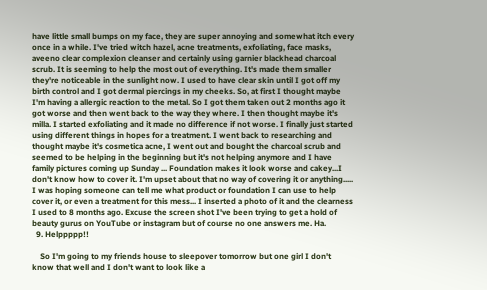have little small bumps on my face, they are super annoying and somewhat itch every once in a while. I've tried witch hazel, acne treatments, exfoliating, face masks, aveeno clear complexion cleanser and certainly using garnier blackhead charcoal scrub. It is seeming to help the most out of everything. It's made them smaller they're noticeable in the sunlight now. I used to have clear skin until I got off my birth control and I got dermal piercings in my cheeks. So, at first I thought maybe I'm having a allergic reaction to the metal. So I got them taken out 2 months ago it got worse and then went back to the way they where. I then thought maybe it's milla. I started exfoliating and it made no difference if not worse. I finally just started using different things in hopes for a treatment. I went back to researching and thought maybe it's cosmetica acne, I went out and bought the charcoal scrub and seemed to be helping in the beginning but it's not helping anymore and I have family pictures coming up Sunday ... Foundation makes it look worse and cakey...I don't know how to cover it. I'm upset about that no way of covering it or anything..... I was hoping someone can tell me what product or foundation I can use to help cover it, or even a treatment for this mess... I inserted a photo of it and the clearness I used to 8 months ago. Excuse the screen shot I've been trying to get a hold of beauty gurus on YouTube or instagram but of course no one answers me. Ha.
  9. Helppppp!!

    So I'm going to my friends house to sleepover tomorrow but one girl I don't know that well and I don't want to look like a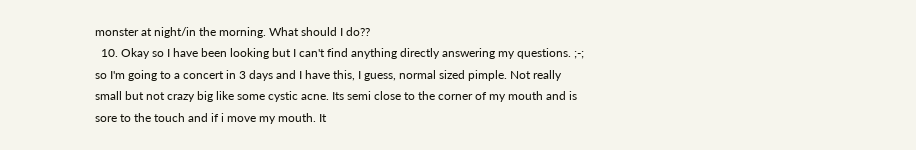monster at night/in the morning. What should I do??
  10. Okay so I have been looking but I can't find anything directly answering my questions. ;-; so I'm going to a concert in 3 days and I have this, I guess, normal sized pimple. Not really small but not crazy big like some cystic acne. Its semi close to the corner of my mouth and is sore to the touch and if i move my mouth. It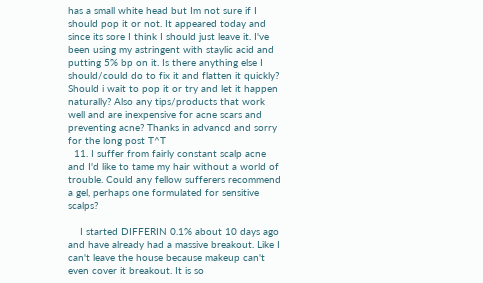has a small white head but Im not sure if I should pop it or not. It appeared today and since its sore I think I should just leave it. I've been using my astringent with staylic acid and putting 5% bp on it. Is there anything else I should/could do to fix it and flatten it quickly? Should i wait to pop it or try and let it happen naturally? Also any tips/products that work well and are inexpensive for acne scars and preventing acne? Thanks in advancd and sorry for the long post T^T
  11. I suffer from fairly constant scalp acne and I'd like to tame my hair without a world of trouble. Could any fellow sufferers recommend a gel, perhaps one formulated for sensitive scalps?

    I started DIFFERIN 0.1% about 10 days ago and have already had a massive breakout. Like I can't leave the house because makeup can't even cover it breakout. It is so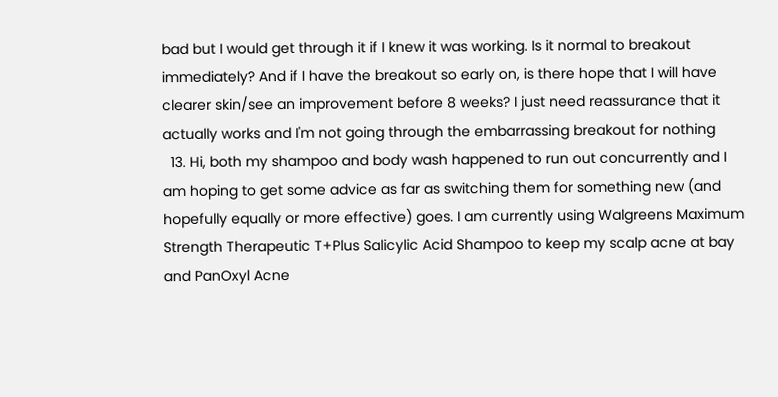bad but I would get through it if I knew it was working. Is it normal to breakout immediately? And if I have the breakout so early on, is there hope that I will have clearer skin/see an improvement before 8 weeks? I just need reassurance that it actually works and I'm not going through the embarrassing breakout for nothing
  13. Hi, both my shampoo and body wash happened to run out concurrently and I am hoping to get some advice as far as switching them for something new (and hopefully equally or more effective) goes. I am currently using Walgreens Maximum Strength Therapeutic T+Plus Salicylic Acid Shampoo to keep my scalp acne at bay and PanOxyl Acne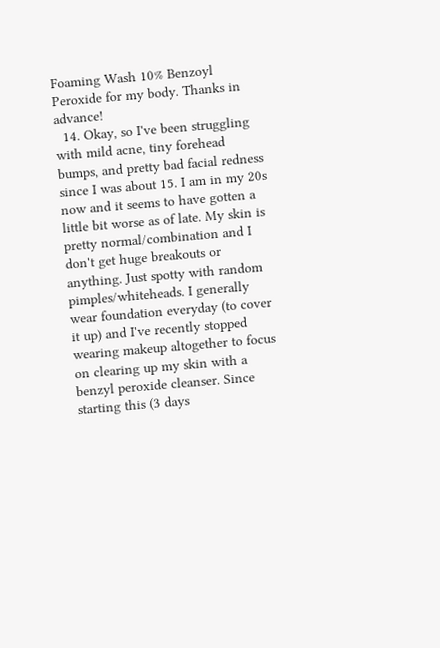Foaming Wash 10% Benzoyl Peroxide for my body. Thanks in advance!
  14. Okay, so I've been struggling with mild acne, tiny forehead bumps, and pretty bad facial redness since I was about 15. I am in my 20s now and it seems to have gotten a little bit worse as of late. My skin is pretty normal/combination and I don't get huge breakouts or anything. Just spotty with random pimples/whiteheads. I generally wear foundation everyday (to cover it up) and I've recently stopped wearing makeup altogether to focus on clearing up my skin with a benzyl peroxide cleanser. Since starting this (3 days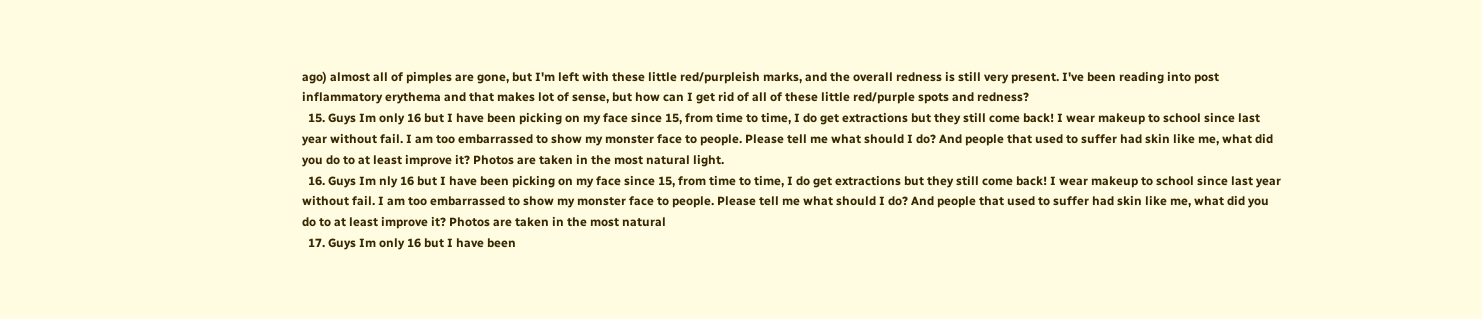ago) almost all of pimples are gone, but I'm left with these little red/purpleish marks, and the overall redness is still very present. I've been reading into post inflammatory erythema and that makes lot of sense, but how can I get rid of all of these little red/purple spots and redness?
  15. Guys Im only 16 but I have been picking on my face since 15, from time to time, I do get extractions but they still come back! I wear makeup to school since last year without fail. I am too embarrassed to show my monster face to people. Please tell me what should I do? And people that used to suffer had skin like me, what did you do to at least improve it? Photos are taken in the most natural light.
  16. Guys Im nly 16 but I have been picking on my face since 15, from time to time, I do get extractions but they still come back! I wear makeup to school since last year without fail. I am too embarrassed to show my monster face to people. Please tell me what should I do? And people that used to suffer had skin like me, what did you do to at least improve it? Photos are taken in the most natural
  17. Guys Im only 16 but I have been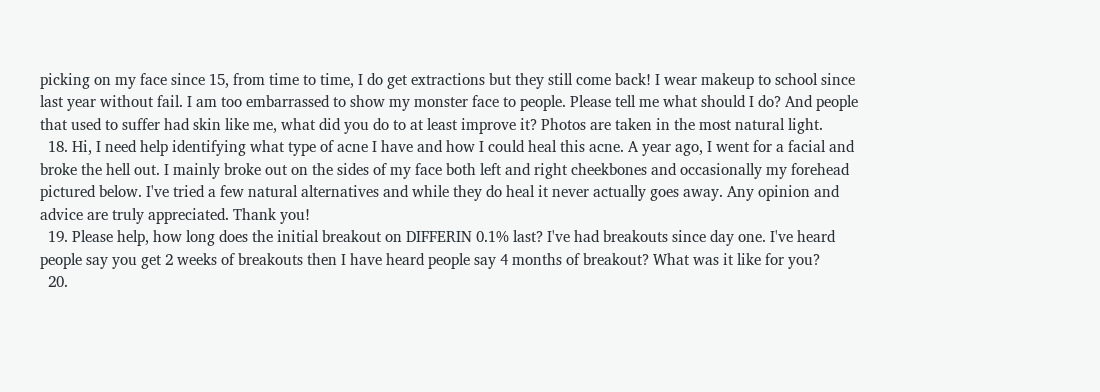picking on my face since 15, from time to time, I do get extractions but they still come back! I wear makeup to school since last year without fail. I am too embarrassed to show my monster face to people. Please tell me what should I do? And people that used to suffer had skin like me, what did you do to at least improve it? Photos are taken in the most natural light.
  18. Hi, I need help identifying what type of acne I have and how I could heal this acne. A year ago, I went for a facial and broke the hell out. I mainly broke out on the sides of my face both left and right cheekbones and occasionally my forehead pictured below. I've tried a few natural alternatives and while they do heal it never actually goes away. Any opinion and advice are truly appreciated. Thank you!
  19. Please help, how long does the initial breakout on DIFFERIN 0.1% last? I've had breakouts since day one. I've heard people say you get 2 weeks of breakouts then I have heard people say 4 months of breakout? What was it like for you?
  20.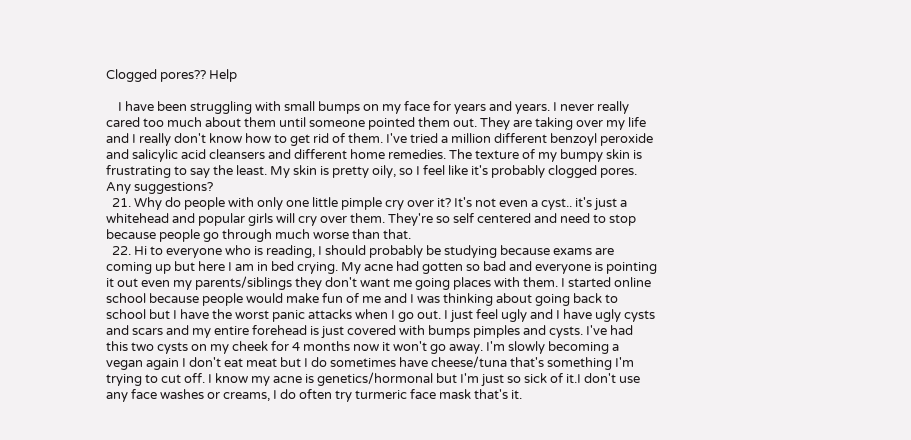Clogged pores?? Help

    I have been struggling with small bumps on my face for years and years. I never really cared too much about them until someone pointed them out. They are taking over my life and I really don't know how to get rid of them. I've tried a million different benzoyl peroxide and salicylic acid cleansers and different home remedies. The texture of my bumpy skin is frustrating to say the least. My skin is pretty oily, so I feel like it's probably clogged pores. Any suggestions?
  21. Why do people with only one little pimple cry over it? It's not even a cyst.. it's just a whitehead and popular girls will cry over them. They're so self centered and need to stop because people go through much worse than that.
  22. Hi to everyone who is reading, I should probably be studying because exams are coming up but here I am in bed crying. My acne had gotten so bad and everyone is pointing it out even my parents/siblings they don't want me going places with them. I started online school because people would make fun of me and I was thinking about going back to school but I have the worst panic attacks when I go out. I just feel ugly and I have ugly cysts and scars and my entire forehead is just covered with bumps pimples and cysts. I've had this two cysts on my cheek for 4 months now it won't go away. I'm slowly becoming a vegan again I don't eat meat but I do sometimes have cheese/tuna that's something I'm trying to cut off. I know my acne is genetics/hormonal but I'm just so sick of it.I don't use any face washes or creams, I do often try turmeric face mask that's it.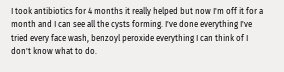I took antibiotics for 4 months it really helped but now I'm off it for a month and I can see all the cysts forming. I've done everything I've tried every face wash, benzoyl peroxide everything I can think of I don't know what to do.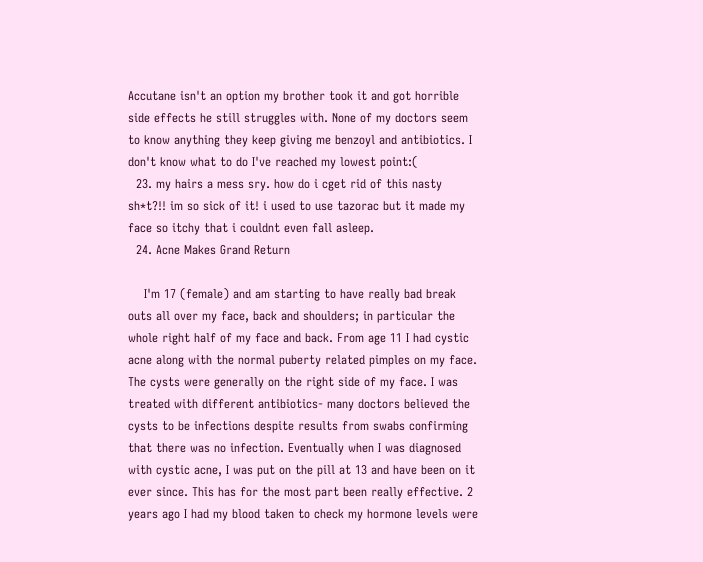Accutane isn't an option my brother took it and got horrible side effects he still struggles with. None of my doctors seem to know anything they keep giving me benzoyl and antibiotics. I don't know what to do I've reached my lowest point:(
  23. my hairs a mess sry. how do i cget rid of this nasty sh*t?!! im so sick of it! i used to use tazorac but it made my face so itchy that i couldnt even fall asleep.
  24. Acne Makes Grand Return

    I'm 17 (female) and am starting to have really bad break outs all over my face, back and shoulders; in particular the whole right half of my face and back. From age 11 I had cystic acne along with the normal puberty related pimples on my face. The cysts were generally on the right side of my face. I was treated with different antibiotics- many doctors believed the cysts to be infections despite results from swabs confirming that there was no infection. Eventually when I was diagnosed with cystic acne, I was put on the pill at 13 and have been on it ever since. This has for the most part been really effective. 2 years ago I had my blood taken to check my hormone levels were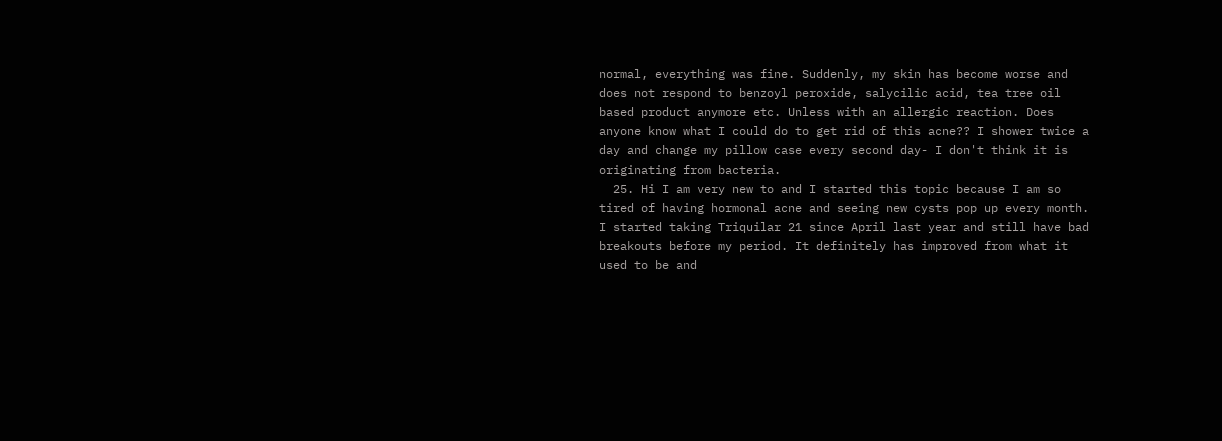normal, everything was fine. Suddenly, my skin has become worse and does not respond to benzoyl peroxide, salycilic acid, tea tree oil based product anymore etc. Unless with an allergic reaction. Does anyone know what I could do to get rid of this acne?? I shower twice a day and change my pillow case every second day- I don't think it is originating from bacteria.
  25. Hi I am very new to and I started this topic because I am so tired of having hormonal acne and seeing new cysts pop up every month. I started taking Triquilar 21 since April last year and still have bad breakouts before my period. It definitely has improved from what it used to be and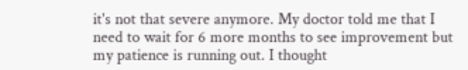it's not that severe anymore. My doctor told me that I need to wait for 6 more months to see improvement but my patience is running out. I thought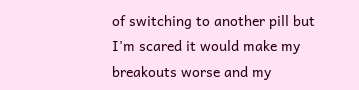of switching to another pill but I'm scared it would make my breakouts worse and my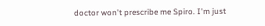doctor won't prescribe me Spiro. I'm just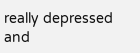really depressed and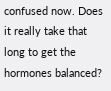confused now. Does it really take that long to get the hormones balanced?